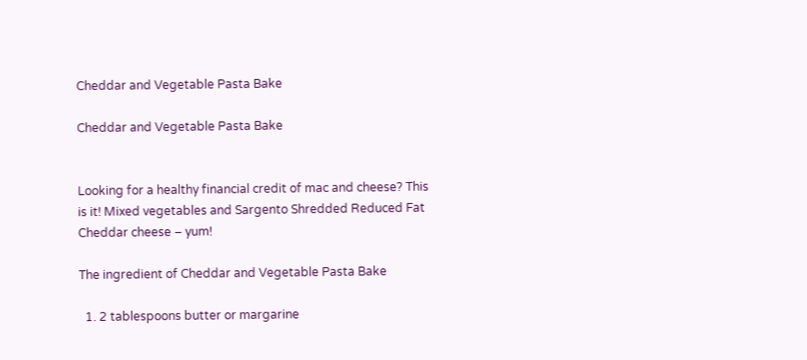Cheddar and Vegetable Pasta Bake

Cheddar and Vegetable Pasta Bake


Looking for a healthy financial credit of mac and cheese? This is it! Mixed vegetables and Sargento Shredded Reduced Fat Cheddar cheese – yum!

The ingredient of Cheddar and Vegetable Pasta Bake

  1. 2 tablespoons butter or margarine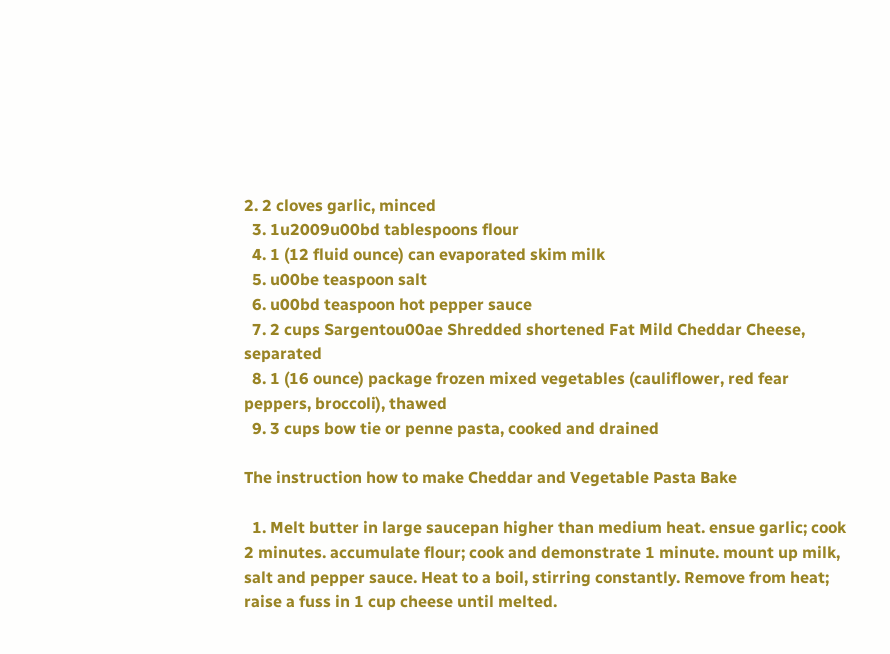2. 2 cloves garlic, minced
  3. 1u2009u00bd tablespoons flour
  4. 1 (12 fluid ounce) can evaporated skim milk
  5. u00be teaspoon salt
  6. u00bd teaspoon hot pepper sauce
  7. 2 cups Sargentou00ae Shredded shortened Fat Mild Cheddar Cheese, separated
  8. 1 (16 ounce) package frozen mixed vegetables (cauliflower, red fear peppers, broccoli), thawed
  9. 3 cups bow tie or penne pasta, cooked and drained

The instruction how to make Cheddar and Vegetable Pasta Bake

  1. Melt butter in large saucepan higher than medium heat. ensue garlic; cook 2 minutes. accumulate flour; cook and demonstrate 1 minute. mount up milk, salt and pepper sauce. Heat to a boil, stirring constantly. Remove from heat; raise a fuss in 1 cup cheese until melted.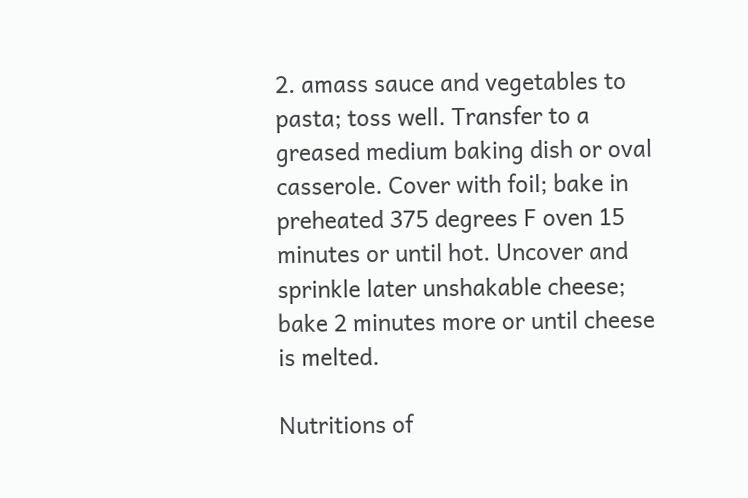2. amass sauce and vegetables to pasta; toss well. Transfer to a greased medium baking dish or oval casserole. Cover with foil; bake in preheated 375 degrees F oven 15 minutes or until hot. Uncover and sprinkle later unshakable cheese; bake 2 minutes more or until cheese is melted.

Nutritions of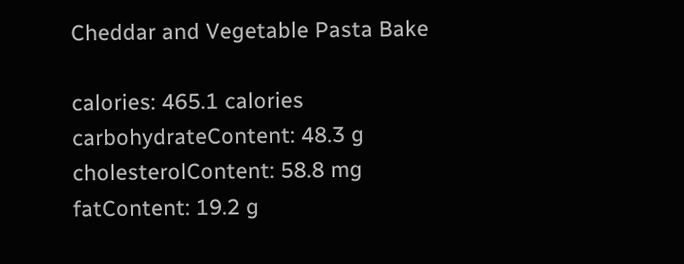Cheddar and Vegetable Pasta Bake

calories: 465.1 calories
carbohydrateContent: 48.3 g
cholesterolContent: 58.8 mg
fatContent: 19.2 g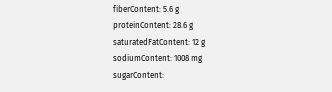fiberContent: 5.6 g
proteinContent: 28.6 g
saturatedFatContent: 12 g
sodiumContent: 1008 mg
sugarContent: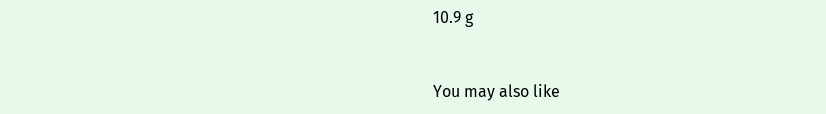10.9 g


You may also like